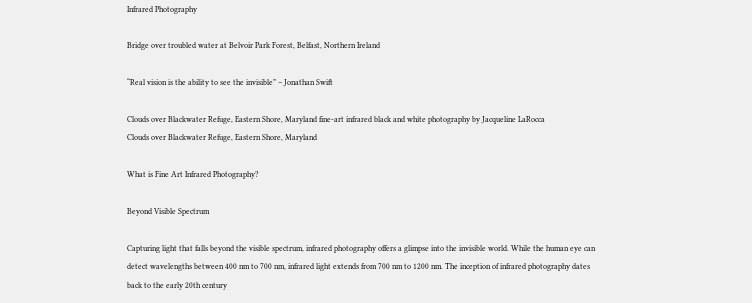Infrared Photography

Bridge over troubled water at Belvoir Park Forest, Belfast, Northern Ireland

“Real vision is the ability to see the invisible” – Jonathan Swift

Clouds over Blackwater Refuge, Eastern Shore, Maryland fine-art infrared black and white photography by Jacqueline LaRocca
Clouds over Blackwater Refuge, Eastern Shore, Maryland

What is Fine Art Infrared Photography?

Beyond Visible Spectrum

Capturing light that falls beyond the visible spectrum, infrared photography offers a glimpse into the invisible world. While the human eye can detect wavelengths between 400 nm to 700 nm, infrared light extends from 700 nm to 1200 nm. The inception of infrared photography dates back to the early 20th century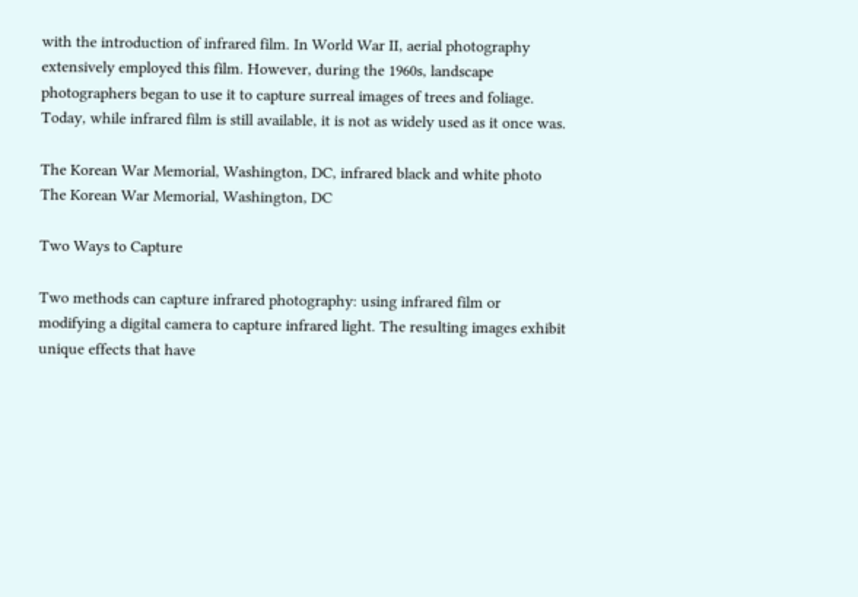with the introduction of infrared film. In World War II, aerial photography extensively employed this film. However, during the 1960s, landscape photographers began to use it to capture surreal images of trees and foliage. Today, while infrared film is still available, it is not as widely used as it once was.

The Korean War Memorial, Washington, DC, infrared black and white photo
The Korean War Memorial, Washington, DC

Two Ways to Capture

Two methods can capture infrared photography: using infrared film or modifying a digital camera to capture infrared light. The resulting images exhibit unique effects that have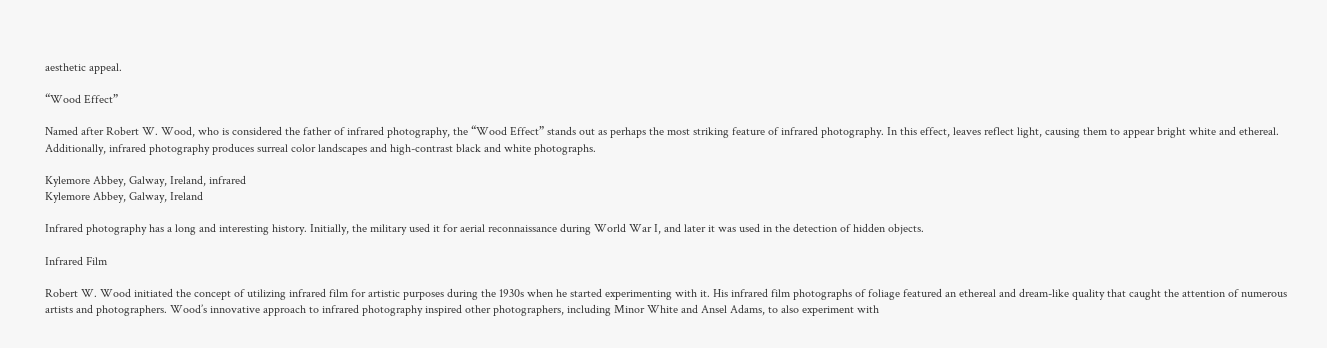aesthetic appeal.

“Wood Effect”

Named after Robert W. Wood, who is considered the father of infrared photography, the “Wood Effect” stands out as perhaps the most striking feature of infrared photography. In this effect, leaves reflect light, causing them to appear bright white and ethereal. Additionally, infrared photography produces surreal color landscapes and high-contrast black and white photographs.

Kylemore Abbey, Galway, Ireland, infrared
Kylemore Abbey, Galway, Ireland

Infrared photography has a long and interesting history. Initially, the military used it for aerial reconnaissance during World War I, and later it was used in the detection of hidden objects.

Infrared Film

Robert W. Wood initiated the concept of utilizing infrared film for artistic purposes during the 1930s when he started experimenting with it. His infrared film photographs of foliage featured an ethereal and dream-like quality that caught the attention of numerous artists and photographers. Wood’s innovative approach to infrared photography inspired other photographers, including Minor White and Ansel Adams, to also experiment with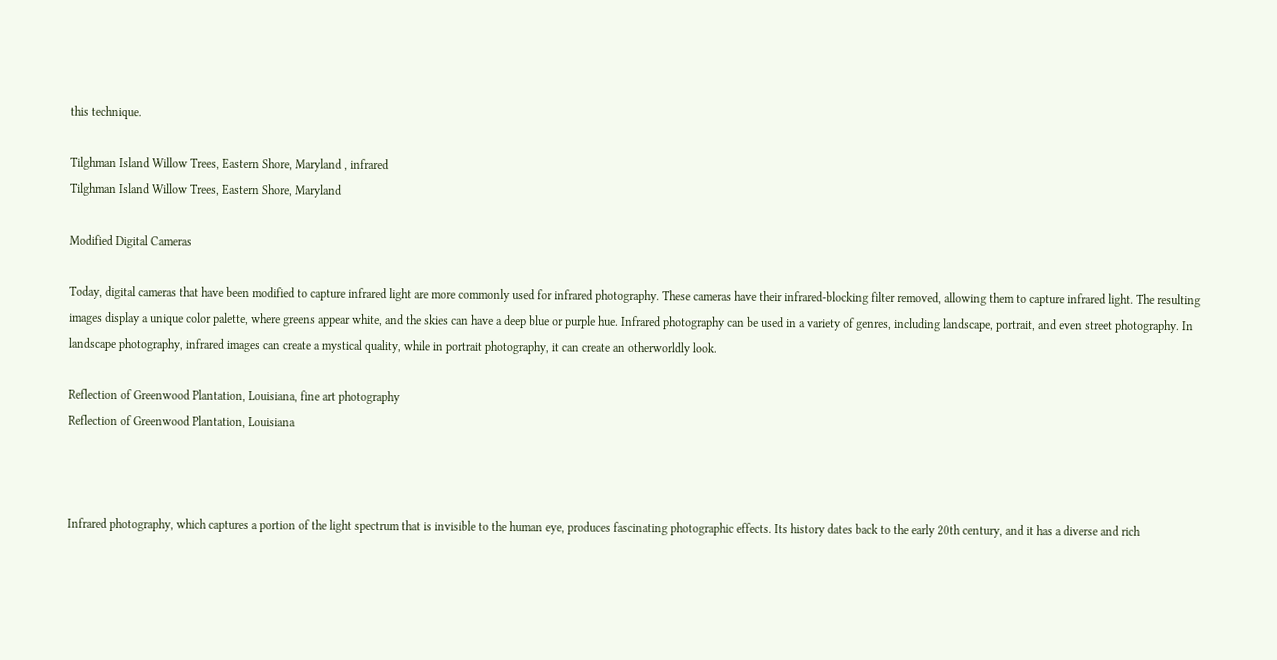this technique.

Tilghman Island Willow Trees, Eastern Shore, Maryland , infrared
Tilghman Island Willow Trees, Eastern Shore, Maryland

Modified Digital Cameras

Today, digital cameras that have been modified to capture infrared light are more commonly used for infrared photography. These cameras have their infrared-blocking filter removed, allowing them to capture infrared light. The resulting images display a unique color palette, where greens appear white, and the skies can have a deep blue or purple hue. Infrared photography can be used in a variety of genres, including landscape, portrait, and even street photography. In landscape photography, infrared images can create a mystical quality, while in portrait photography, it can create an otherworldly look.

Reflection of Greenwood Plantation, Louisiana, fine art photography
Reflection of Greenwood Plantation, Louisiana



Infrared photography, which captures a portion of the light spectrum that is invisible to the human eye, produces fascinating photographic effects. Its history dates back to the early 20th century, and it has a diverse and rich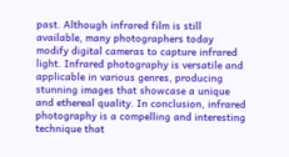past. Although infrared film is still available, many photographers today modify digital cameras to capture infrared light. Infrared photography is versatile and applicable in various genres, producing stunning images that showcase a unique and ethereal quality. In conclusion, infrared photography is a compelling and interesting technique that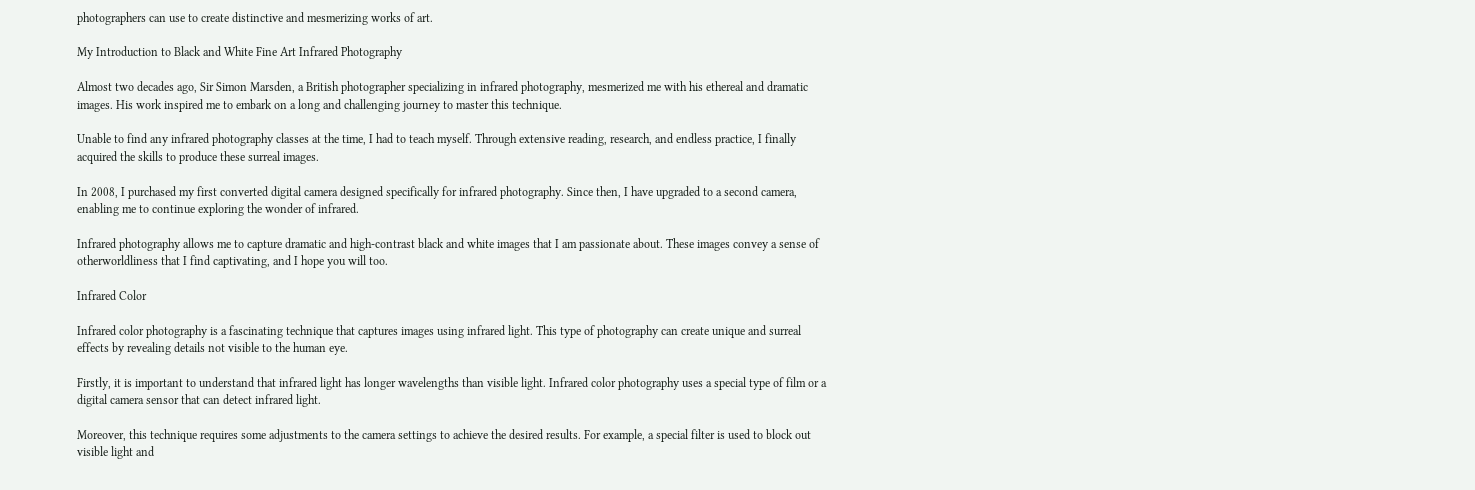photographers can use to create distinctive and mesmerizing works of art.

My Introduction to Black and White Fine Art Infrared Photography

Almost two decades ago, Sir Simon Marsden, a British photographer specializing in infrared photography, mesmerized me with his ethereal and dramatic images. His work inspired me to embark on a long and challenging journey to master this technique.

Unable to find any infrared photography classes at the time, I had to teach myself. Through extensive reading, research, and endless practice, I finally acquired the skills to produce these surreal images.

In 2008, I purchased my first converted digital camera designed specifically for infrared photography. Since then, I have upgraded to a second camera, enabling me to continue exploring the wonder of infrared.

Infrared photography allows me to capture dramatic and high-contrast black and white images that I am passionate about. These images convey a sense of otherworldliness that I find captivating, and I hope you will too.

Infrared Color

Infrared color photography is a fascinating technique that captures images using infrared light. This type of photography can create unique and surreal effects by revealing details not visible to the human eye.

Firstly, it is important to understand that infrared light has longer wavelengths than visible light. Infrared color photography uses a special type of film or a digital camera sensor that can detect infrared light.

Moreover, this technique requires some adjustments to the camera settings to achieve the desired results. For example, a special filter is used to block out visible light and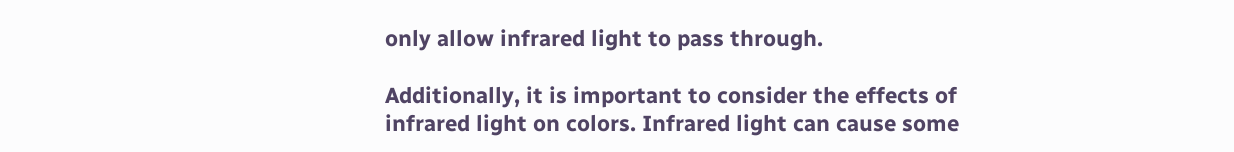only allow infrared light to pass through.

Additionally, it is important to consider the effects of infrared light on colors. Infrared light can cause some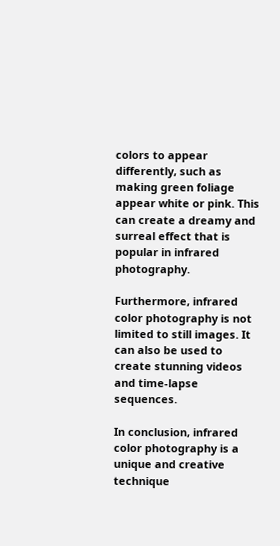colors to appear differently, such as making green foliage appear white or pink. This can create a dreamy and surreal effect that is popular in infrared photography.

Furthermore, infrared color photography is not limited to still images. It can also be used to create stunning videos and time-lapse sequences.

In conclusion, infrared color photography is a unique and creative technique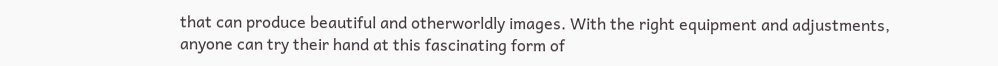that can produce beautiful and otherworldly images. With the right equipment and adjustments, anyone can try their hand at this fascinating form of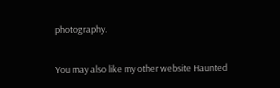photography.

You may also like my other website Haunted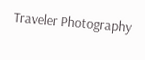Traveler Photography